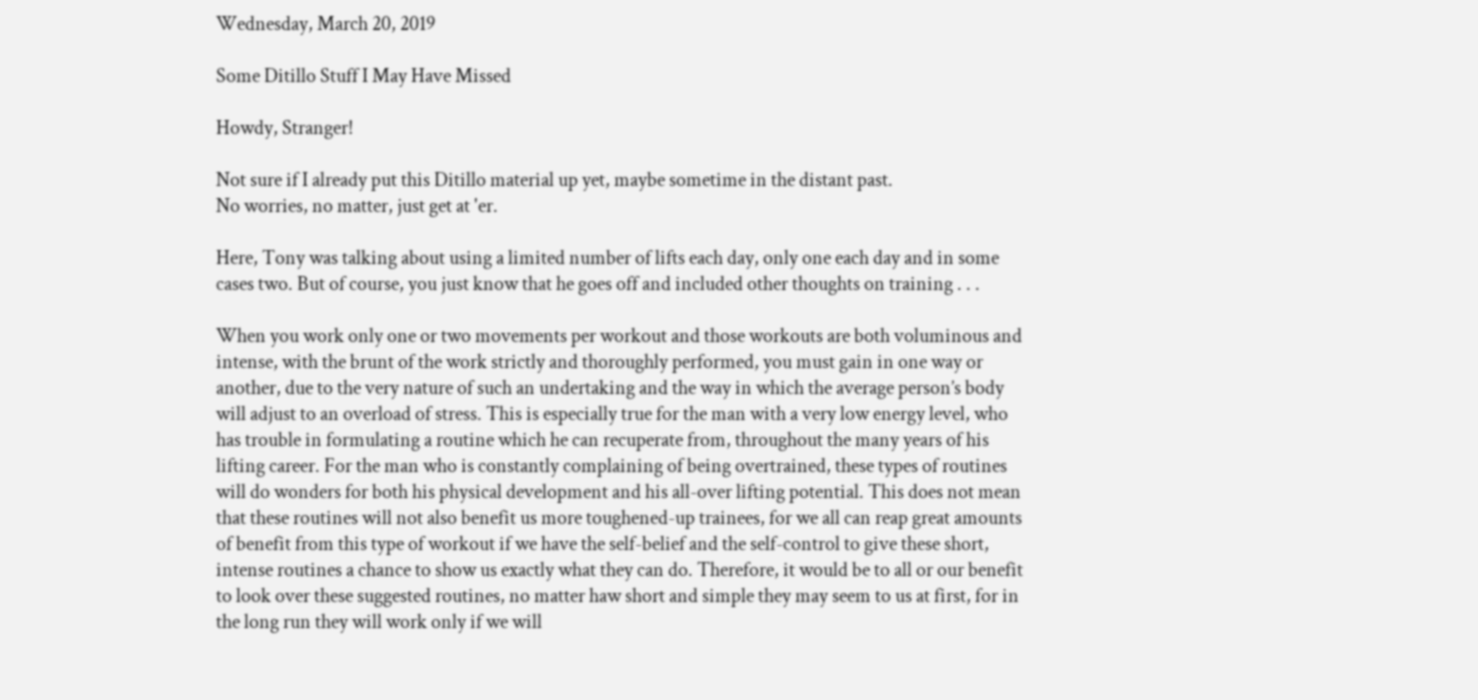Wednesday, March 20, 2019

Some Ditillo Stuff I May Have Missed

Howdy, Stranger!

Not sure if I already put this Ditillo material up yet, maybe sometime in the distant past.
No worries, no matter, just get at 'er.

Here, Tony was talking about using a limited number of lifts each day, only one each day and in some cases two. But of course, you just know that he goes off and included other thoughts on training . . .

When you work only one or two movements per workout and those workouts are both voluminous and intense, with the brunt of the work strictly and thoroughly performed, you must gain in one way or another, due to the very nature of such an undertaking and the way in which the average person’s body will adjust to an overload of stress. This is especially true for the man with a very low energy level, who has trouble in formulating a routine which he can recuperate from, throughout the many years of his lifting career. For the man who is constantly complaining of being overtrained, these types of routines will do wonders for both his physical development and his all-over lifting potential. This does not mean that these routines will not also benefit us more toughened-up trainees, for we all can reap great amounts of benefit from this type of workout if we have the self-belief and the self-control to give these short, intense routines a chance to show us exactly what they can do. Therefore, it would be to all or our benefit to look over these suggested routines, no matter haw short and simple they may seem to us at first, for in the long run they will work only if we will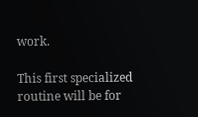work.

This first specialized routine will be for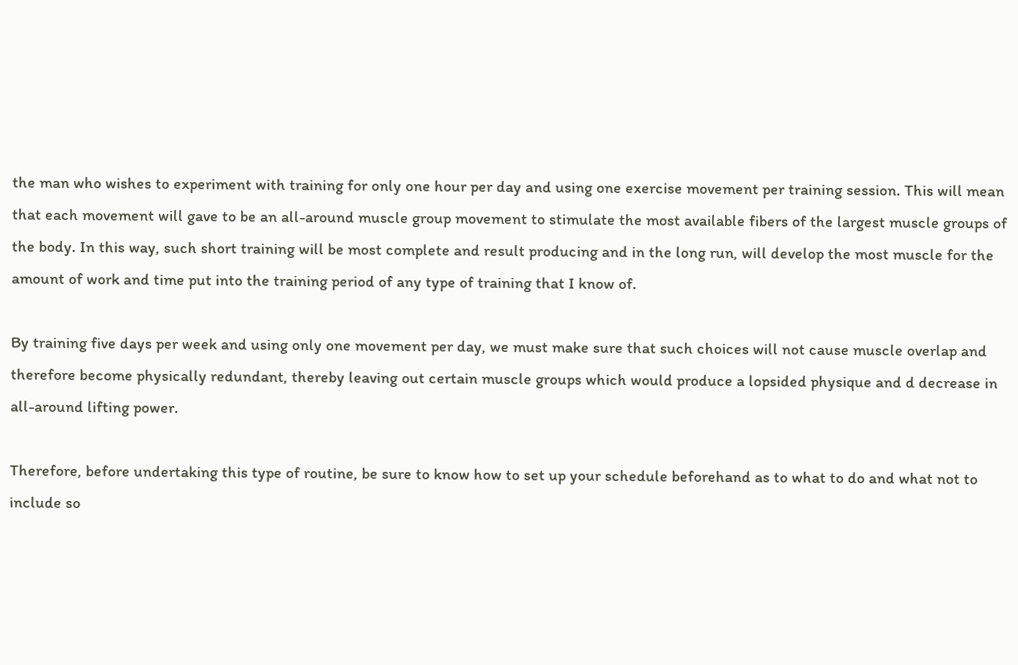the man who wishes to experiment with training for only one hour per day and using one exercise movement per training session. This will mean that each movement will gave to be an all-around muscle group movement to stimulate the most available fibers of the largest muscle groups of the body. In this way, such short training will be most complete and result producing and in the long run, will develop the most muscle for the amount of work and time put into the training period of any type of training that I know of.

By training five days per week and using only one movement per day, we must make sure that such choices will not cause muscle overlap and therefore become physically redundant, thereby leaving out certain muscle groups which would produce a lopsided physique and d decrease in all-around lifting power.

Therefore, before undertaking this type of routine, be sure to know how to set up your schedule beforehand as to what to do and what not to include so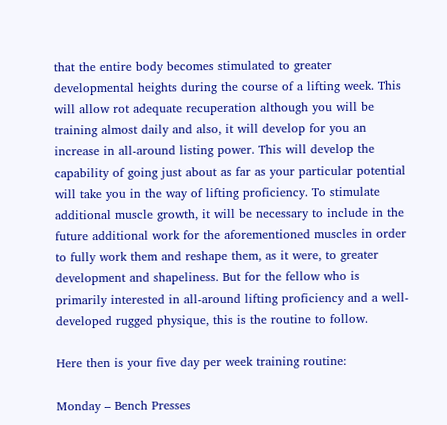that the entire body becomes stimulated to greater developmental heights during the course of a lifting week. This will allow rot adequate recuperation although you will be training almost daily and also, it will develop for you an increase in all-around listing power. This will develop the capability of going just about as far as your particular potential will take you in the way of lifting proficiency. To stimulate additional muscle growth, it will be necessary to include in the future additional work for the aforementioned muscles in order to fully work them and reshape them, as it were, to greater development and shapeliness. But for the fellow who is primarily interested in all-around lifting proficiency and a well-developed rugged physique, this is the routine to follow.

Here then is your five day per week training routine:

Monday – Bench Presses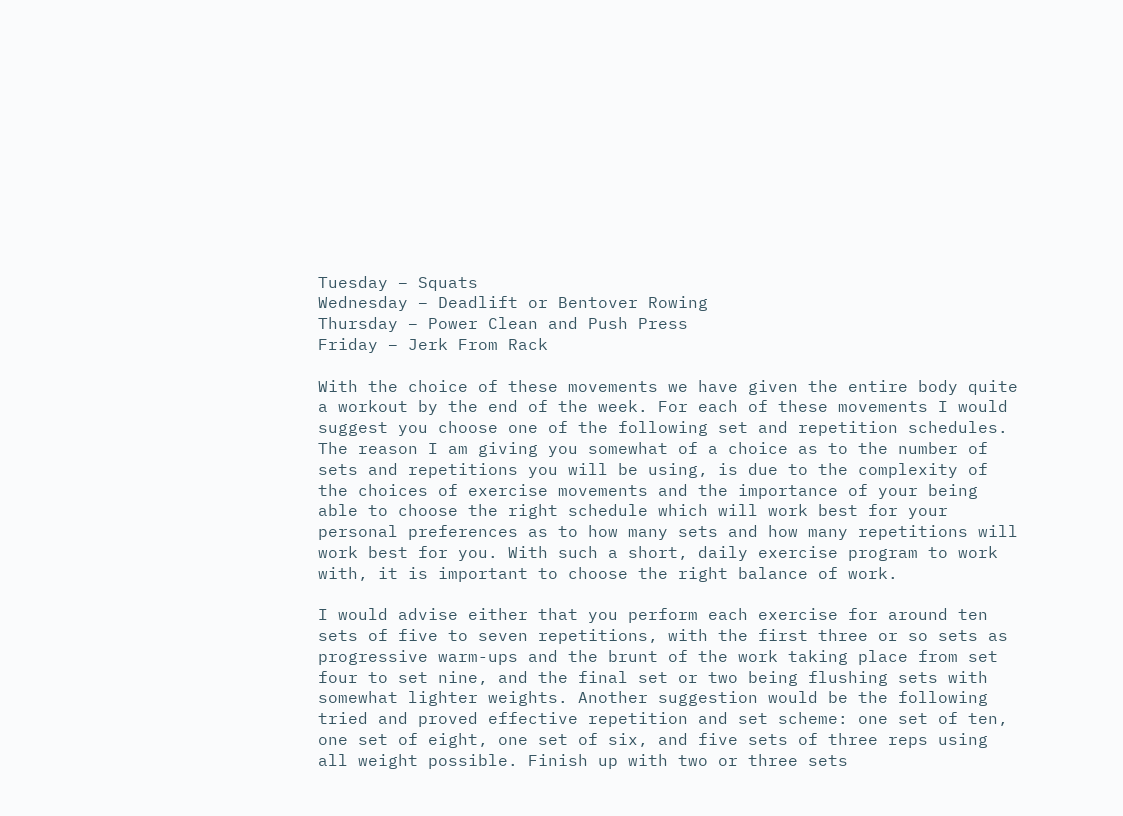Tuesday – Squats
Wednesday – Deadlift or Bentover Rowing
Thursday – Power Clean and Push Press
Friday – Jerk From Rack

With the choice of these movements we have given the entire body quite a workout by the end of the week. For each of these movements I would suggest you choose one of the following set and repetition schedules. The reason I am giving you somewhat of a choice as to the number of sets and repetitions you will be using, is due to the complexity of the choices of exercise movements and the importance of your being able to choose the right schedule which will work best for your personal preferences as to how many sets and how many repetitions will work best for you. With such a short, daily exercise program to work with, it is important to choose the right balance of work.

I would advise either that you perform each exercise for around ten sets of five to seven repetitions, with the first three or so sets as progressive warm-ups and the brunt of the work taking place from set four to set nine, and the final set or two being flushing sets with somewhat lighter weights. Another suggestion would be the following tried and proved effective repetition and set scheme: one set of ten, one set of eight, one set of six, and five sets of three reps using all weight possible. Finish up with two or three sets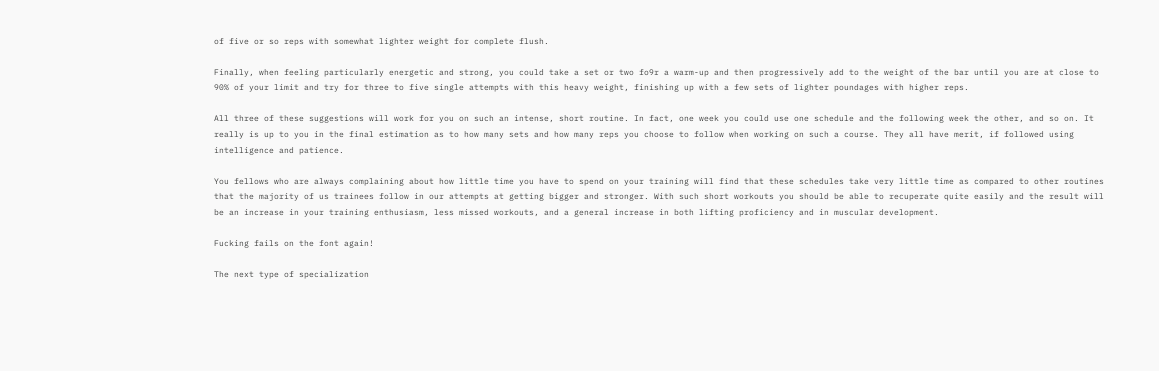of five or so reps with somewhat lighter weight for complete flush.

Finally, when feeling particularly energetic and strong, you could take a set or two fo9r a warm-up and then progressively add to the weight of the bar until you are at close to 90% of your limit and try for three to five single attempts with this heavy weight, finishing up with a few sets of lighter poundages with higher reps.

All three of these suggestions will work for you on such an intense, short routine. In fact, one week you could use one schedule and the following week the other, and so on. It really is up to you in the final estimation as to how many sets and how many reps you choose to follow when working on such a course. They all have merit, if followed using intelligence and patience.

You fellows who are always complaining about how little time you have to spend on your training will find that these schedules take very little time as compared to other routines that the majority of us trainees follow in our attempts at getting bigger and stronger. With such short workouts you should be able to recuperate quite easily and the result will be an increase in your training enthusiasm, less missed workouts, and a general increase in both lifting proficiency and in muscular development.

Fucking fails on the font again!

The next type of specialization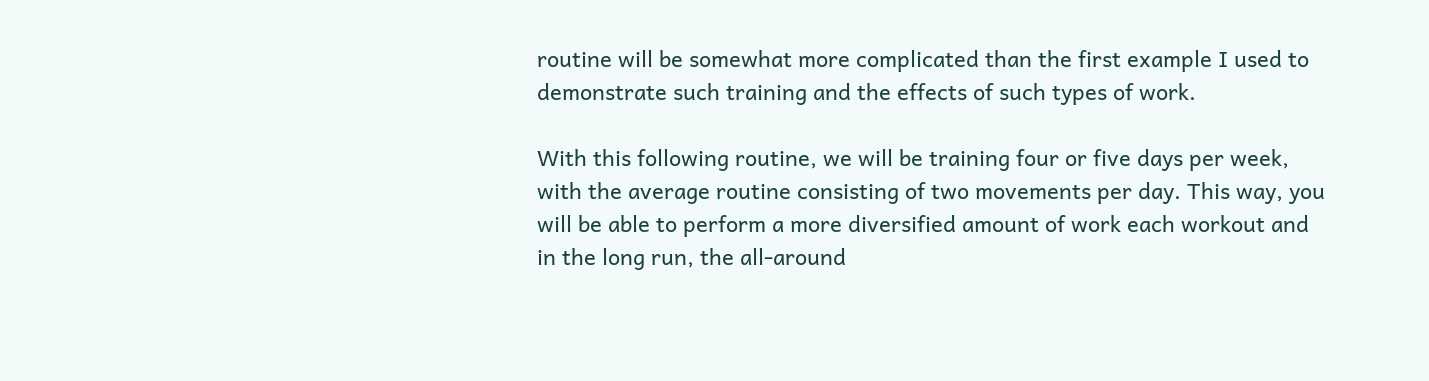routine will be somewhat more complicated than the first example I used to demonstrate such training and the effects of such types of work.

With this following routine, we will be training four or five days per week, with the average routine consisting of two movements per day. This way, you will be able to perform a more diversified amount of work each workout and in the long run, the all-around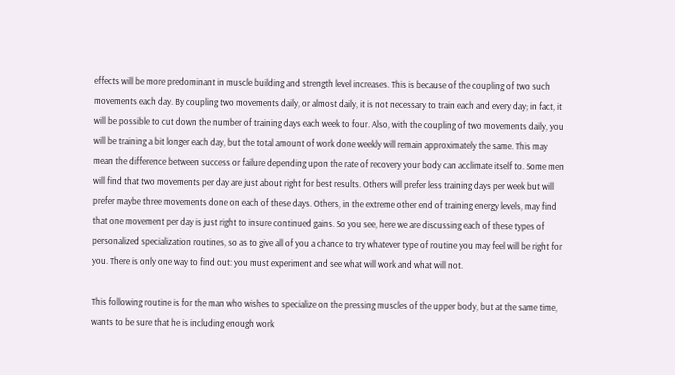effects will be more predominant in muscle building and strength level increases. This is because of the coupling of two such movements each day. By coupling two movements daily, or almost daily, it is not necessary to train each and every day; in fact, it will be possible to cut down the number of training days each week to four. Also, with the coupling of two movements daily, you will be training a bit longer each day, but the total amount of work done weekly will remain approximately the same. This may mean the difference between success or failure depending upon the rate of recovery your body can acclimate itself to. Some men will find that two movements per day are just about right for best results. Others will prefer less training days per week but will prefer maybe three movements done on each of these days. Others, in the extreme other end of training energy levels, may find that one movement per day is just right to insure continued gains. So you see, here we are discussing each of these types of personalized specialization routines, so as to give all of you a chance to try whatever type of routine you may feel will be right for you. There is only one way to find out: you must experiment and see what will work and what will not.

This following routine is for the man who wishes to specialize on the pressing muscles of the upper body, but at the same time, wants to be sure that he is including enough work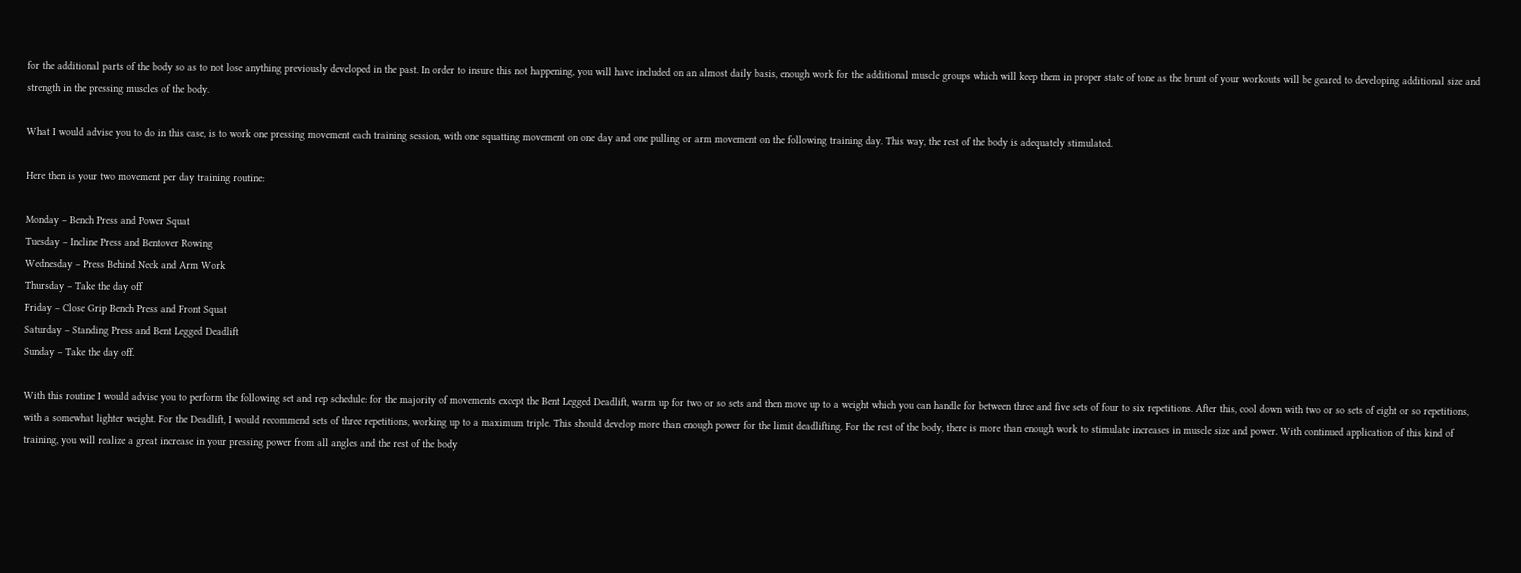for the additional parts of the body so as to not lose anything previously developed in the past. In order to insure this not happening, you will have included on an almost daily basis, enough work for the additional muscle groups which will keep them in proper state of tone as the brunt of your workouts will be geared to developing additional size and strength in the pressing muscles of the body.

What I would advise you to do in this case, is to work one pressing movement each training session, with one squatting movement on one day and one pulling or arm movement on the following training day. This way, the rest of the body is adequately stimulated.

Here then is your two movement per day training routine:

Monday – Bench Press and Power Squat
Tuesday – Incline Press and Bentover Rowing
Wednesday – Press Behind Neck and Arm Work
Thursday – Take the day off
Friday – Close Grip Bench Press and Front Squat
Saturday – Standing Press and Bent Legged Deadlift
Sunday – Take the day off.

With this routine I would advise you to perform the following set and rep schedule: for the majority of movements except the Bent Legged Deadlift, warm up for two or so sets and then move up to a weight which you can handle for between three and five sets of four to six repetitions. After this, cool down with two or so sets of eight or so repetitions, with a somewhat lighter weight. For the Deadlift, I would recommend sets of three repetitions, working up to a maximum triple. This should develop more than enough power for the limit deadlifting. For the rest of the body, there is more than enough work to stimulate increases in muscle size and power. With continued application of this kind of training, you will realize a great increase in your pressing power from all angles and the rest of the body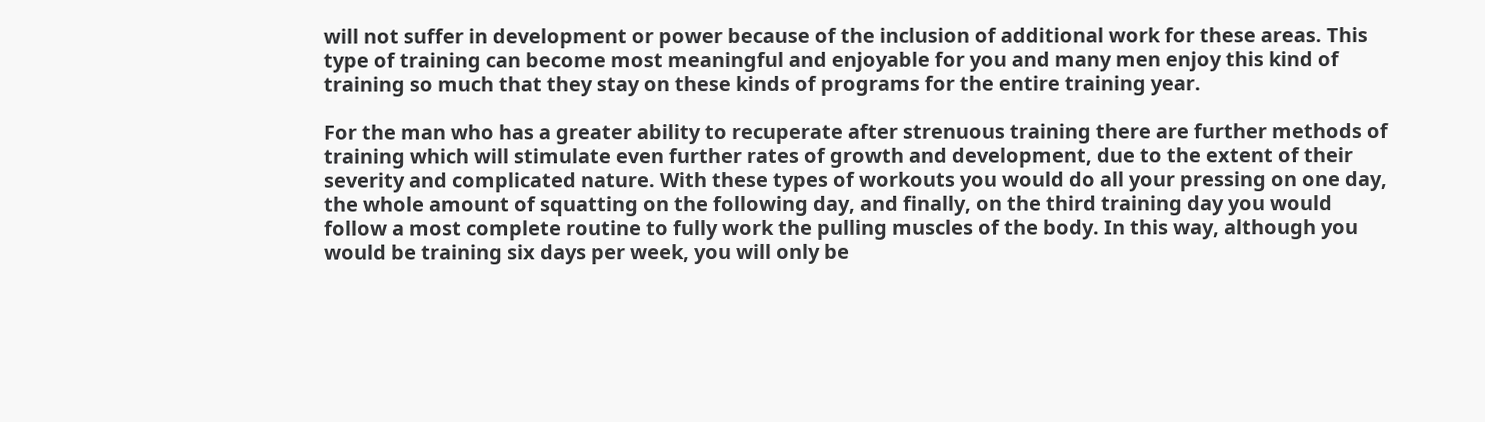will not suffer in development or power because of the inclusion of additional work for these areas. This type of training can become most meaningful and enjoyable for you and many men enjoy this kind of training so much that they stay on these kinds of programs for the entire training year.

For the man who has a greater ability to recuperate after strenuous training there are further methods of training which will stimulate even further rates of growth and development, due to the extent of their severity and complicated nature. With these types of workouts you would do all your pressing on one day, the whole amount of squatting on the following day, and finally, on the third training day you would follow a most complete routine to fully work the pulling muscles of the body. In this way, although you would be training six days per week, you will only be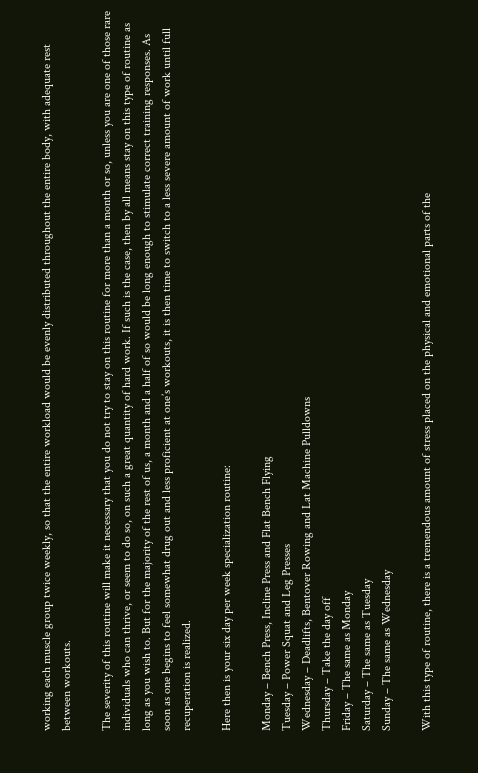working each muscle group twice weekly, so that the entire workload would be evenly distributed throughout the entire body, with adequate rest between workouts.

The severity of this routine will make it necessary that you do not try to stay on this routine for more than a month or so, unless you are one of those rare individuals who can thrive, or seem to do so, on such a great quantity of hard work. If such is the case, then by all means stay on this type of routine as long as you wish to. But for the majority of the rest of us, a month and a half of so would be long enough to stimulate correct training responses. As soon as one begins to feel somewhat drug out and less proficient at one’s workouts, it is then time to switch to a less severe amount of work until full recuperation is realized.

Here then is your six day per week specialization routine:

Monday – Bench Press, Incline Press and Flat Bench Flying
Tuesday – Power Squat and Leg Presses
Wednesday – Deadlifts, Bentover Rowing and Lat Machine Pulldowns
Thursday – Take the day off
Friday – The same as Monday
Saturday – The same as Tuesday
Sunday – The same as Wednesday

With this type of routine, there is a tremendous amount of stress placed on the physical and emotional parts of the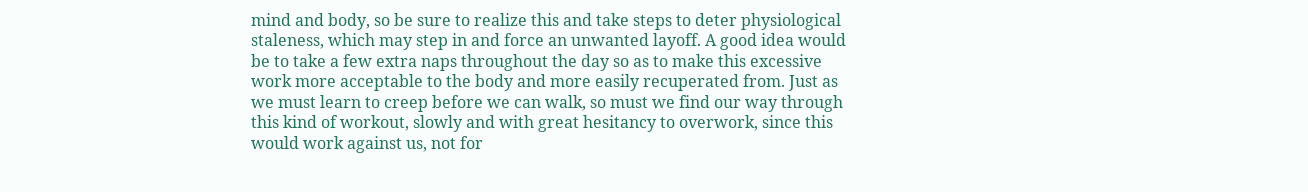mind and body, so be sure to realize this and take steps to deter physiological staleness, which may step in and force an unwanted layoff. A good idea would be to take a few extra naps throughout the day so as to make this excessive work more acceptable to the body and more easily recuperated from. Just as we must learn to creep before we can walk, so must we find our way through this kind of workout, slowly and with great hesitancy to overwork, since this would work against us, not for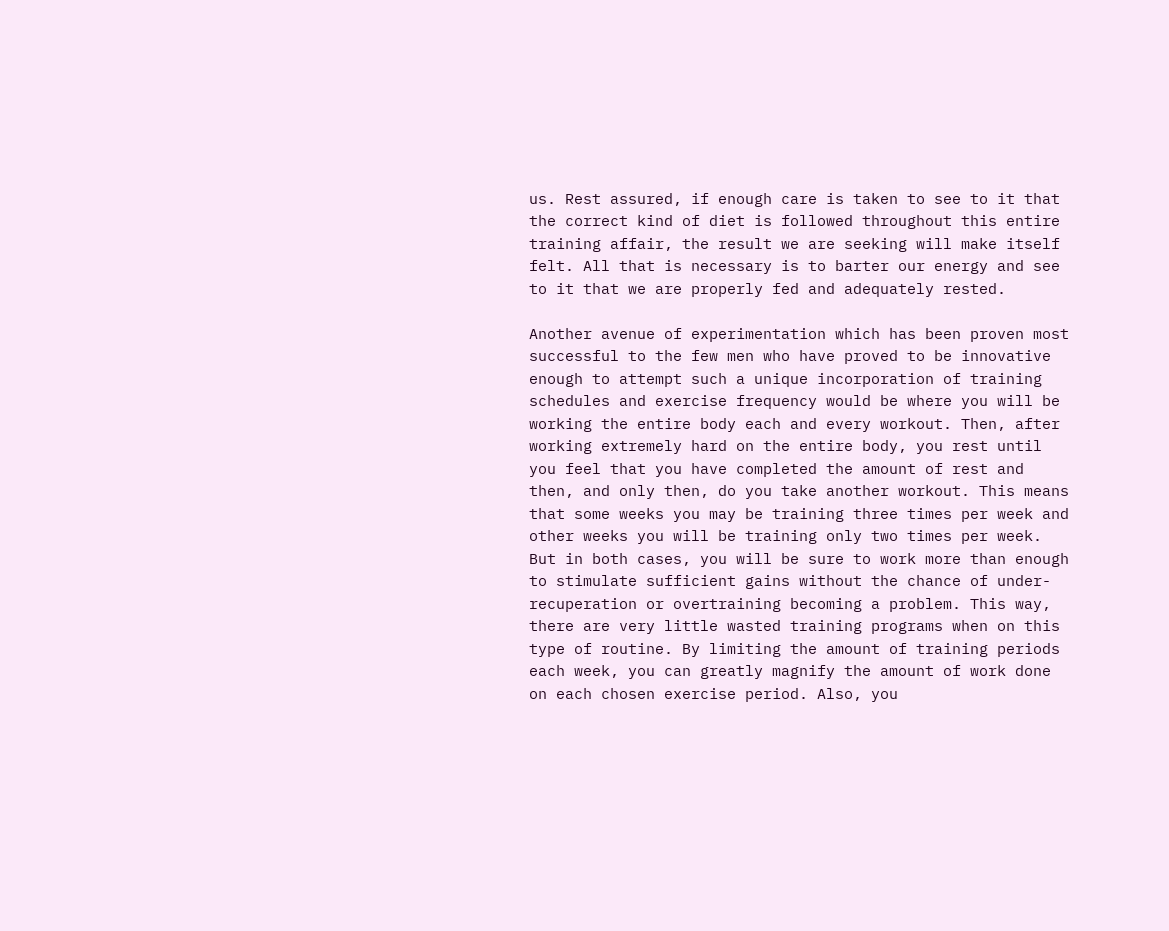us. Rest assured, if enough care is taken to see to it that the correct kind of diet is followed throughout this entire training affair, the result we are seeking will make itself felt. All that is necessary is to barter our energy and see to it that we are properly fed and adequately rested.

Another avenue of experimentation which has been proven most successful to the few men who have proved to be innovative enough to attempt such a unique incorporation of training schedules and exercise frequency would be where you will be working the entire body each and every workout. Then, after working extremely hard on the entire body, you rest until you feel that you have completed the amount of rest and then, and only then, do you take another workout. This means that some weeks you may be training three times per week and other weeks you will be training only two times per week. But in both cases, you will be sure to work more than enough to stimulate sufficient gains without the chance of under-recuperation or overtraining becoming a problem. This way, there are very little wasted training programs when on this type of routine. By limiting the amount of training periods each week, you can greatly magnify the amount of work done on each chosen exercise period. Also, you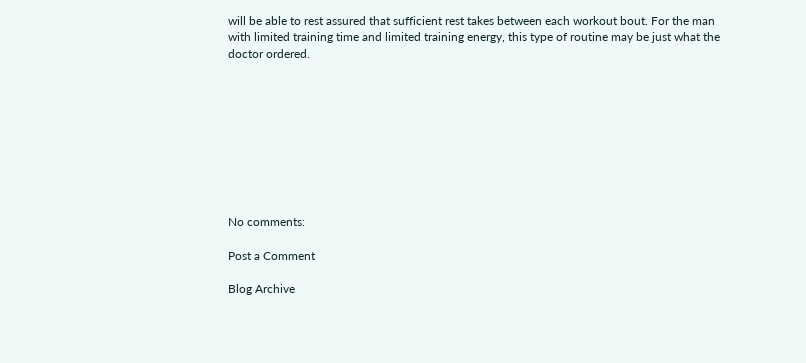will be able to rest assured that sufficient rest takes between each workout bout. For the man with limited training time and limited training energy, this type of routine may be just what the doctor ordered.









No comments:

Post a Comment

Blog Archive